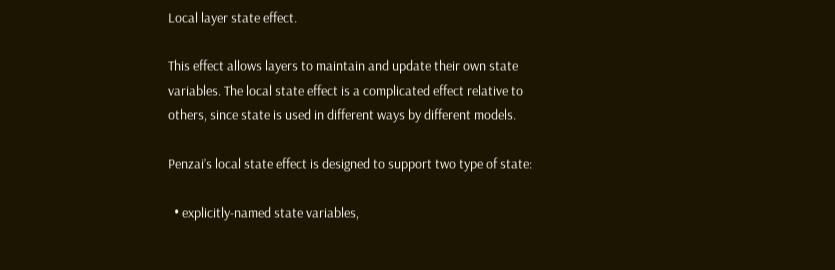Local layer state effect.

This effect allows layers to maintain and update their own state variables. The local state effect is a complicated effect relative to others, since state is used in different ways by different models.

Penzai’s local state effect is designed to support two type of state:

  • explicitly-named state variables,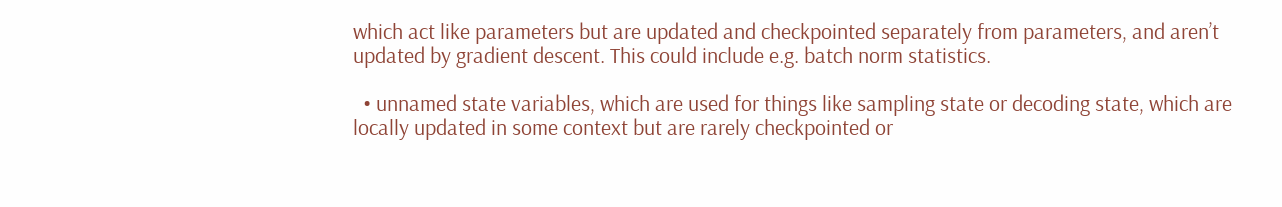which act like parameters but are updated and checkpointed separately from parameters, and aren’t updated by gradient descent. This could include e.g. batch norm statistics.

  • unnamed state variables, which are used for things like sampling state or decoding state, which are locally updated in some context but are rarely checkpointed or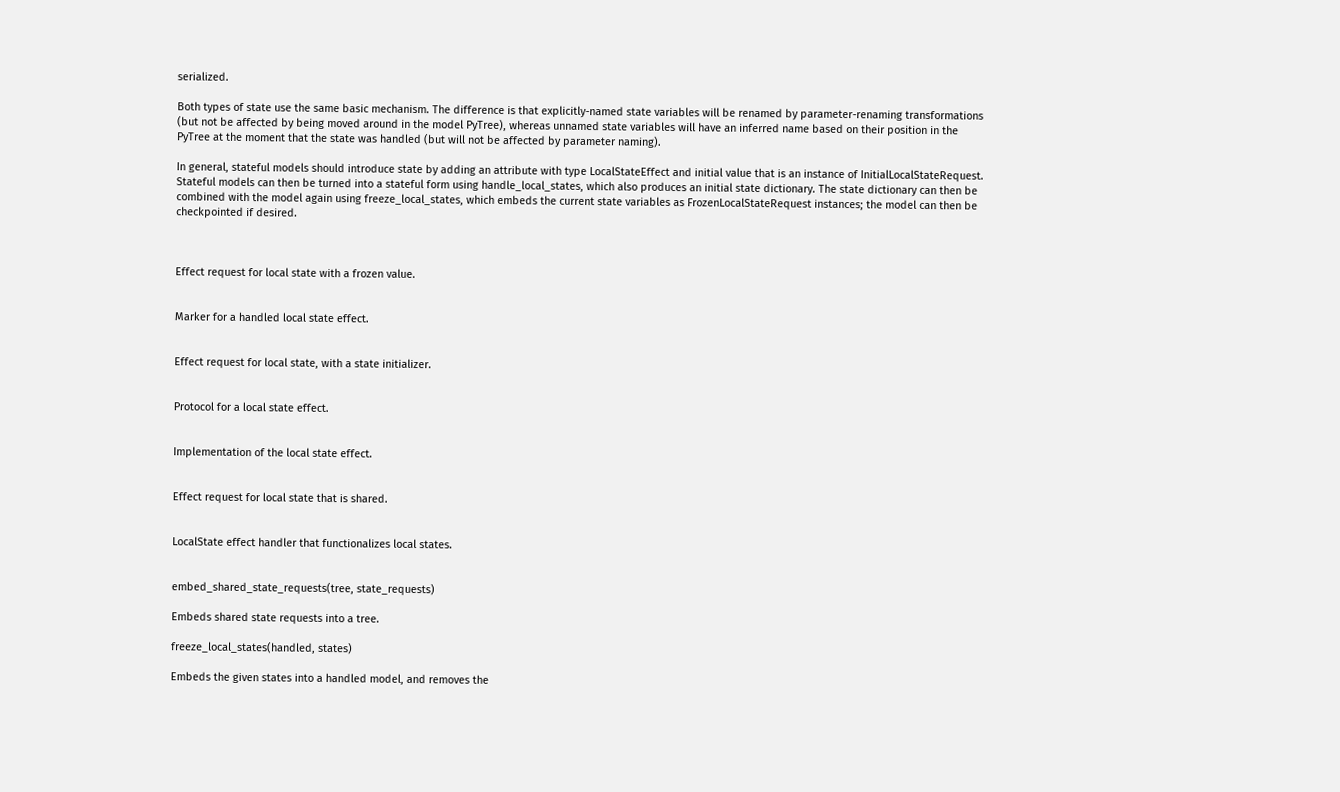serialized.

Both types of state use the same basic mechanism. The difference is that explicitly-named state variables will be renamed by parameter-renaming transformations (but not be affected by being moved around in the model PyTree), whereas unnamed state variables will have an inferred name based on their position in the PyTree at the moment that the state was handled (but will not be affected by parameter naming).

In general, stateful models should introduce state by adding an attribute with type LocalStateEffect and initial value that is an instance of InitialLocalStateRequest. Stateful models can then be turned into a stateful form using handle_local_states, which also produces an initial state dictionary. The state dictionary can then be combined with the model again using freeze_local_states, which embeds the current state variables as FrozenLocalStateRequest instances; the model can then be checkpointed if desired.



Effect request for local state with a frozen value.


Marker for a handled local state effect.


Effect request for local state, with a state initializer.


Protocol for a local state effect.


Implementation of the local state effect.


Effect request for local state that is shared.


LocalState effect handler that functionalizes local states.


embed_shared_state_requests(tree, state_requests)

Embeds shared state requests into a tree.

freeze_local_states(handled, states)

Embeds the given states into a handled model, and removes the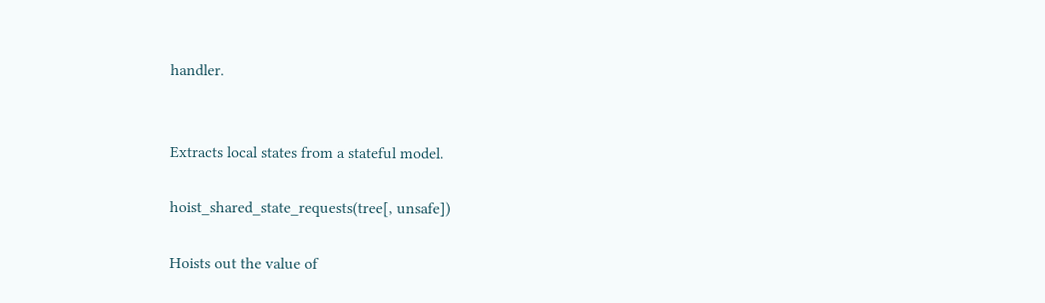handler.


Extracts local states from a stateful model.

hoist_shared_state_requests(tree[, unsafe])

Hoists out the value of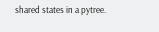shared states in a pytree.